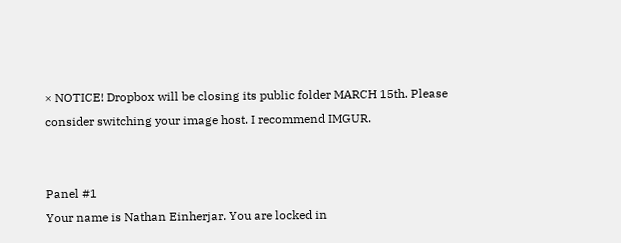× NOTICE! Dropbox will be closing its public folder MARCH 15th. Please consider switching your image host. I recommend IMGUR.


Panel #1
Your name is Nathan Einherjar. You are locked in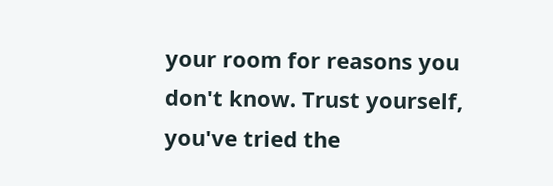your room for reasons you don't know. Trust yourself, you've tried the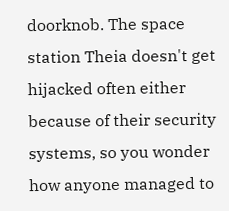doorknob. The space station Theia doesn't get hijacked often either because of their security systems, so you wonder how anyone managed to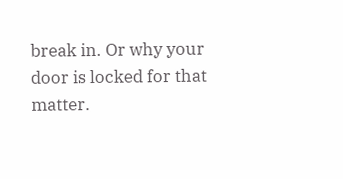break in. Or why your door is locked for that matter.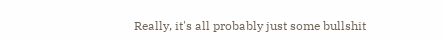Really, it's all probably just some bullshit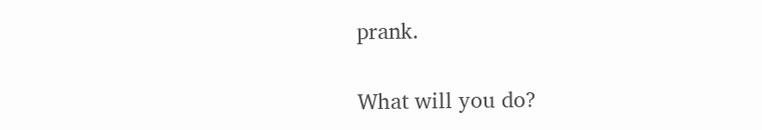prank.

What will you do?